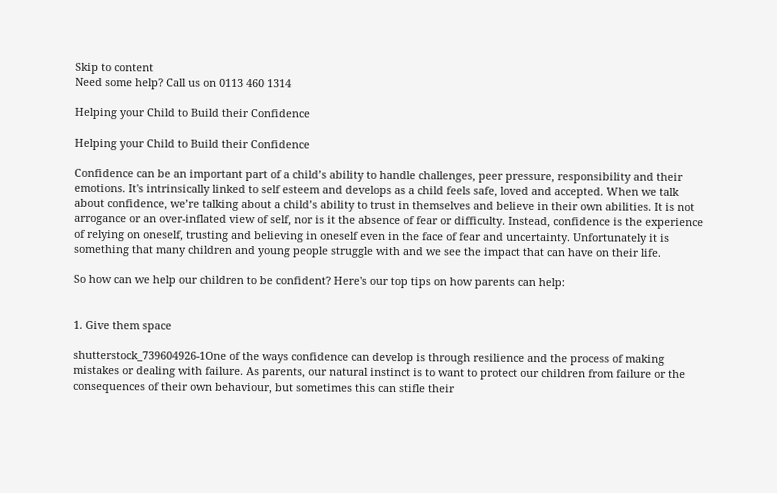Skip to content
Need some help? Call us on 0113 460 1314

Helping your Child to Build their Confidence

Helping your Child to Build their Confidence

Confidence can be an important part of a child’s ability to handle challenges, peer pressure, responsibility and their emotions. It's intrinsically linked to self esteem and develops as a child feels safe, loved and accepted. When we talk about confidence, we’re talking about a child’s ability to trust in themselves and believe in their own abilities. It is not arrogance or an over-inflated view of self, nor is it the absence of fear or difficulty. Instead, confidence is the experience of relying on oneself, trusting and believing in oneself even in the face of fear and uncertainty. Unfortunately it is something that many children and young people struggle with and we see the impact that can have on their life.

So how can we help our children to be confident? Here's our top tips on how parents can help:


1. Give them space

shutterstock_739604926-1One of the ways confidence can develop is through resilience and the process of making mistakes or dealing with failure. As parents, our natural instinct is to want to protect our children from failure or the consequences of their own behaviour, but sometimes this can stifle their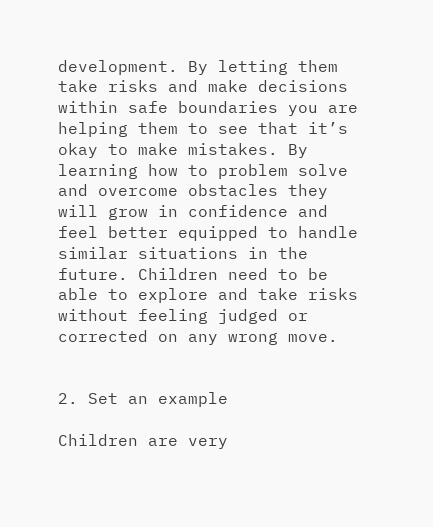development. By letting them take risks and make decisions within safe boundaries you are helping them to see that it’s okay to make mistakes. By learning how to problem solve and overcome obstacles they will grow in confidence and feel better equipped to handle similar situations in the future. Children need to be able to explore and take risks without feeling judged or corrected on any wrong move.


2. Set an example

Children are very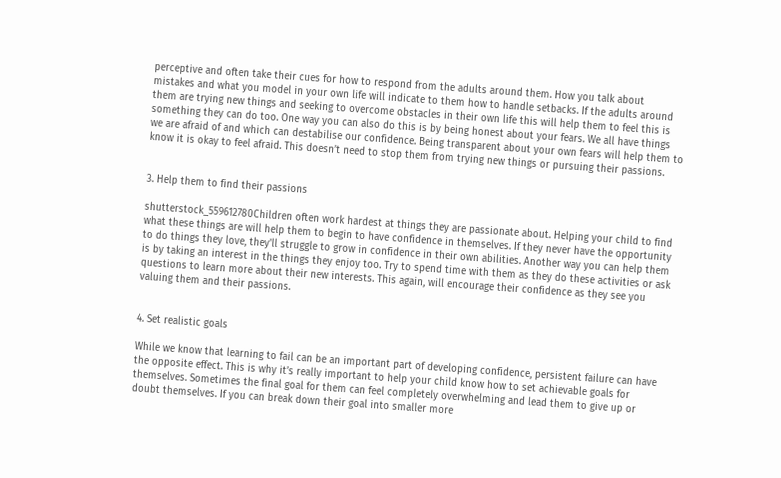perceptive and often take their cues for how to respond from the adults around them. How you talk about mistakes and what you model in your own life will indicate to them how to handle setbacks. If the adults around them are trying new things and seeking to overcome obstacles in their own life this will help them to feel this is something they can do too. One way you can also do this is by being honest about your fears. We all have things we are afraid of and which can destabilise our confidence. Being transparent about your own fears will help them to know it is okay to feel afraid. This doesn’t need to stop them from trying new things or pursuing their passions.


3. Help them to find their passions

shutterstock_559612780Children often work hardest at things they are passionate about. Helping your child to find what these things are will help them to begin to have confidence in themselves. If they never have the opportunity to do things they love, they'll struggle to grow in confidence in their own abilities. Another way you can help them is by taking an interest in the things they enjoy too. Try to spend time with them as they do these activities or ask questions to learn more about their new interests. This again, will encourage their confidence as they see you valuing them and their passions.


4. Set realistic goals

While we know that learning to fail can be an important part of developing confidence, persistent failure can have the opposite effect. This is why it’s really important to help your child know how to set achievable goals for themselves. Sometimes the final goal for them can feel completely overwhelming and lead them to give up or doubt themselves. If you can break down their goal into smaller more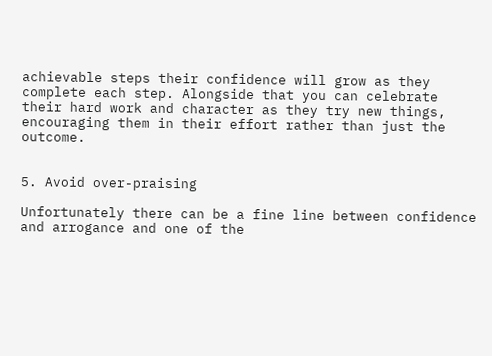achievable steps their confidence will grow as they complete each step. Alongside that you can celebrate their hard work and character as they try new things, encouraging them in their effort rather than just the outcome.


5. Avoid over-praising

Unfortunately there can be a fine line between confidence and arrogance and one of the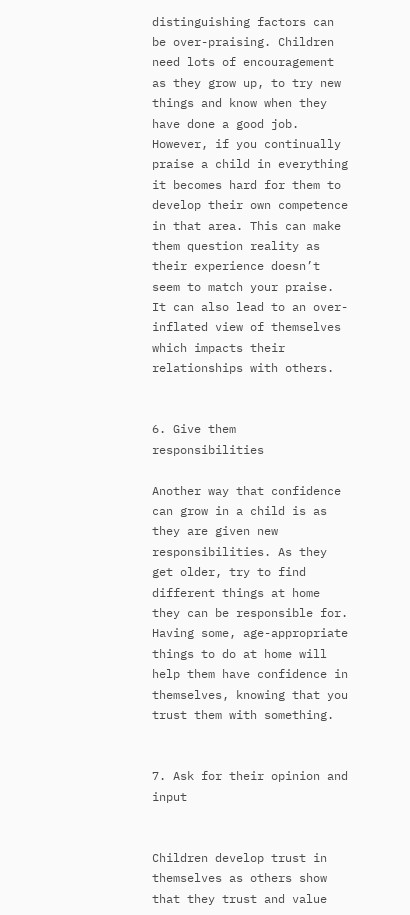distinguishing factors can be over-praising. Children need lots of encouragement as they grow up, to try new things and know when they have done a good job. However, if you continually praise a child in everything it becomes hard for them to develop their own competence in that area. This can make them question reality as their experience doesn’t seem to match your praise. It can also lead to an over-inflated view of themselves which impacts their relationships with others.


6. Give them responsibilities

Another way that confidence can grow in a child is as they are given new responsibilities. As they get older, try to find different things at home they can be responsible for. Having some, age-appropriate things to do at home will help them have confidence in themselves, knowing that you trust them with something.


7. Ask for their opinion and input


Children develop trust in themselves as others show that they trust and value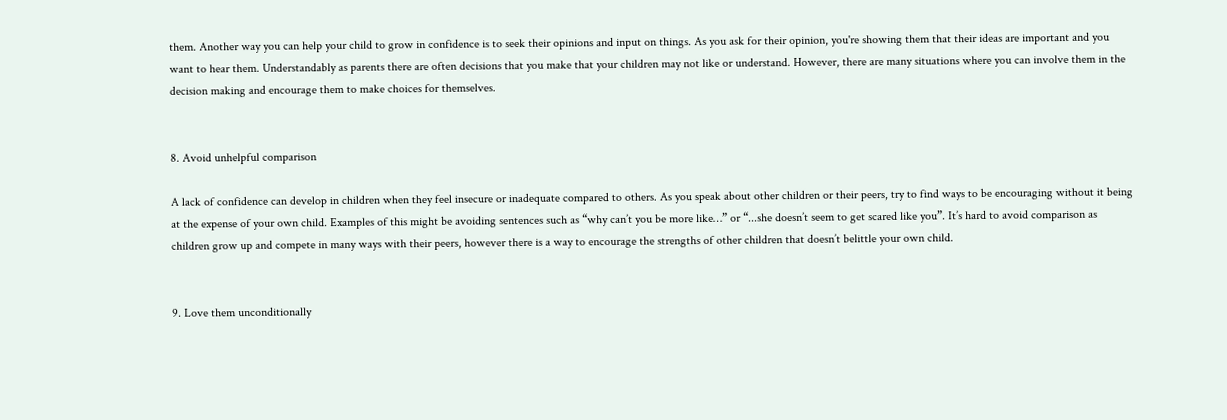them. Another way you can help your child to grow in confidence is to seek their opinions and input on things. As you ask for their opinion, you're showing them that their ideas are important and you want to hear them. Understandably as parents there are often decisions that you make that your children may not like or understand. However, there are many situations where you can involve them in the decision making and encourage them to make choices for themselves.


8. Avoid unhelpful comparison

A lack of confidence can develop in children when they feel insecure or inadequate compared to others. As you speak about other children or their peers, try to find ways to be encouraging without it being at the expense of your own child. Examples of this might be avoiding sentences such as “why can’t you be more like…” or “...she doesn’t seem to get scared like you”. It’s hard to avoid comparison as children grow up and compete in many ways with their peers, however there is a way to encourage the strengths of other children that doesn’t belittle your own child.


9. Love them unconditionally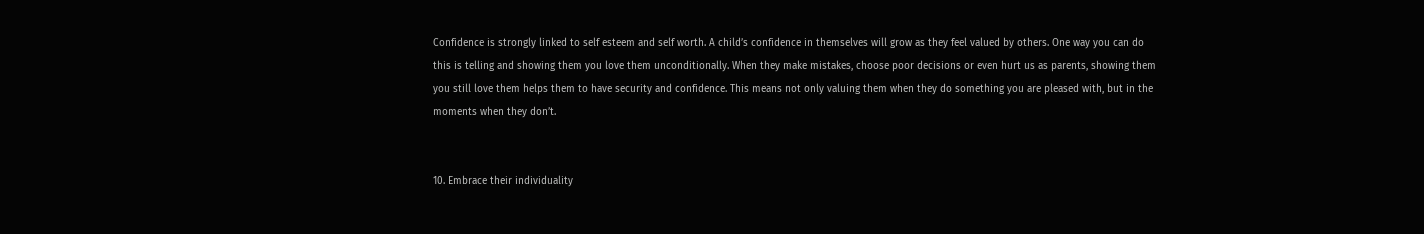Confidence is strongly linked to self esteem and self worth. A child’s confidence in themselves will grow as they feel valued by others. One way you can do this is telling and showing them you love them unconditionally. When they make mistakes, choose poor decisions or even hurt us as parents, showing them you still love them helps them to have security and confidence. This means not only valuing them when they do something you are pleased with, but in the moments when they don’t.


10. Embrace their individuality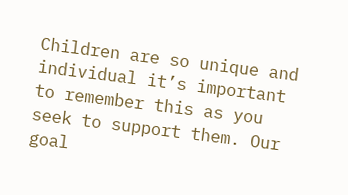Children are so unique and individual it’s important to remember this as you seek to support them. Our goal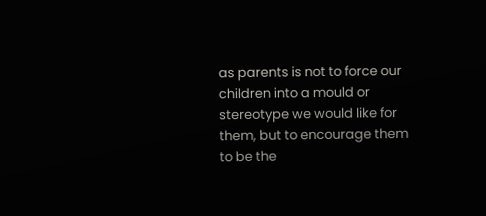as parents is not to force our children into a mould or stereotype we would like for them, but to encourage them to be the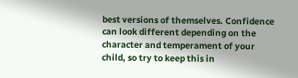best versions of themselves. Confidence can look different depending on the character and temperament of your child, so try to keep this in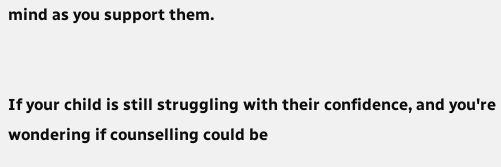mind as you support them.


If your child is still struggling with their confidence, and you're wondering if counselling could be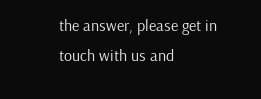the answer, please get in touch with us and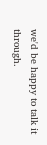we'd be happy to talk it through.